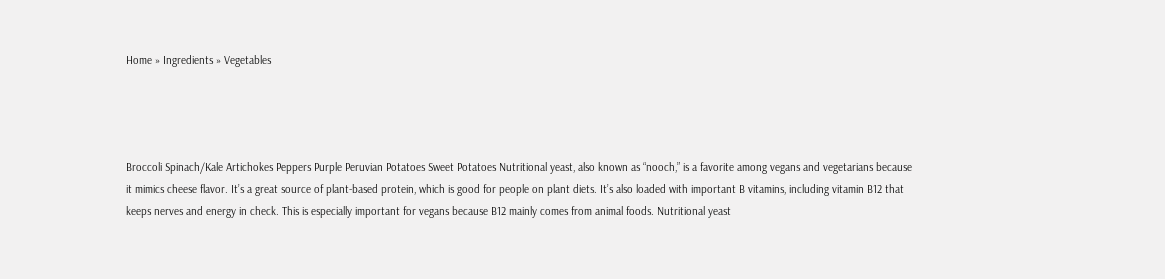Home » Ingredients » Vegetables




Broccoli Spinach/Kale Artichokes Peppers Purple Peruvian Potatoes Sweet Potatoes Nutritional yeast, also known as “nooch,” is a favorite among vegans and vegetarians because it mimics cheese flavor. It’s a great source of plant-based protein, which is good for people on plant diets. It’s also loaded with important B vitamins, including vitamin B12 that keeps nerves and energy in check. This is especially important for vegans because B12 mainly comes from animal foods. Nutritional yeast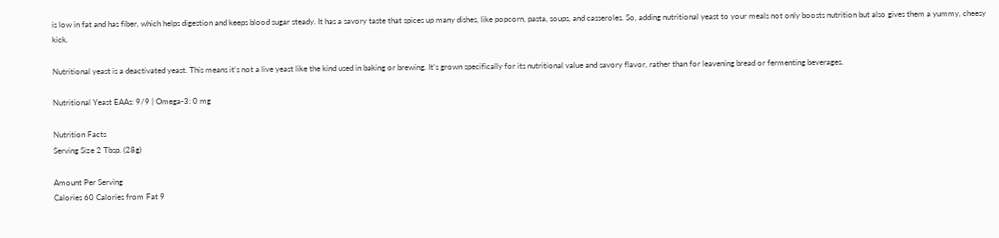is low in fat and has fiber, which helps digestion and keeps blood sugar steady. It has a savory taste that spices up many dishes, like popcorn, pasta, soups, and casseroles. So, adding nutritional yeast to your meals not only boosts nutrition but also gives them a yummy, cheesy kick.

Nutritional yeast is a deactivated yeast. This means it’s not a live yeast like the kind used in baking or brewing. It’s grown specifically for its nutritional value and savory flavor, rather than for leavening bread or fermenting beverages.

Nutritional Yeast EAAs: 9/9 | Omega-3: 0 mg

Nutrition Facts
Serving Size 2 Tbsp. (28g)

Amount Per Serving
Calories 60 Calories from Fat 9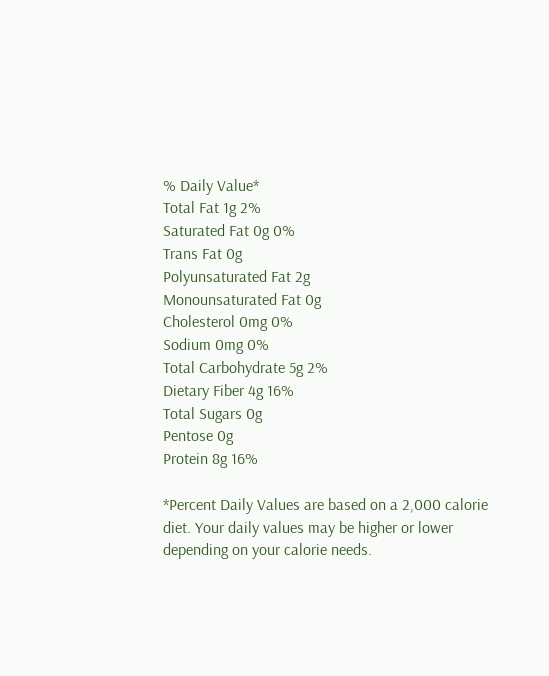% Daily Value*
Total Fat 1g 2%
Saturated Fat 0g 0%
Trans Fat 0g
Polyunsaturated Fat 2g
Monounsaturated Fat 0g
Cholesterol 0mg 0%
Sodium 0mg 0%
Total Carbohydrate 5g 2%
Dietary Fiber 4g 16%
Total Sugars 0g
Pentose 0g
Protein 8g 16%

*Percent Daily Values are based on a 2,000 calorie diet. Your daily values may be higher or lower depending on your calorie needs.